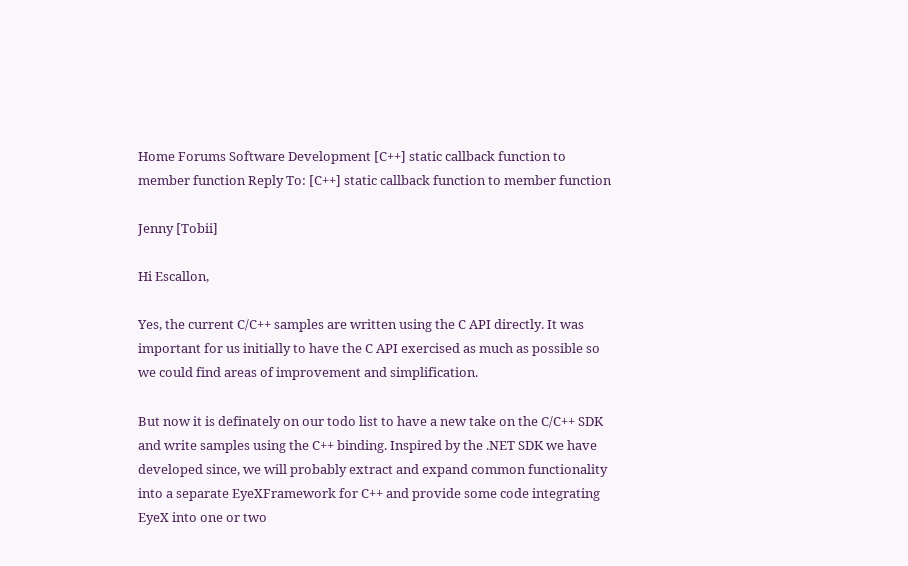Home Forums Software Development [C++] static callback function to member function Reply To: [C++] static callback function to member function

Jenny [Tobii]

Hi Escallon,

Yes, the current C/C++ samples are written using the C API directly. It was important for us initially to have the C API exercised as much as possible so we could find areas of improvement and simplification.

But now it is definately on our todo list to have a new take on the C/C++ SDK and write samples using the C++ binding. Inspired by the .NET SDK we have developed since, we will probably extract and expand common functionality into a separate EyeXFramework for C++ and provide some code integrating EyeX into one or two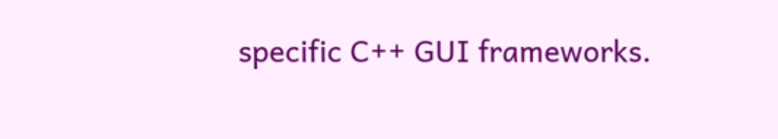specific C++ GUI frameworks.